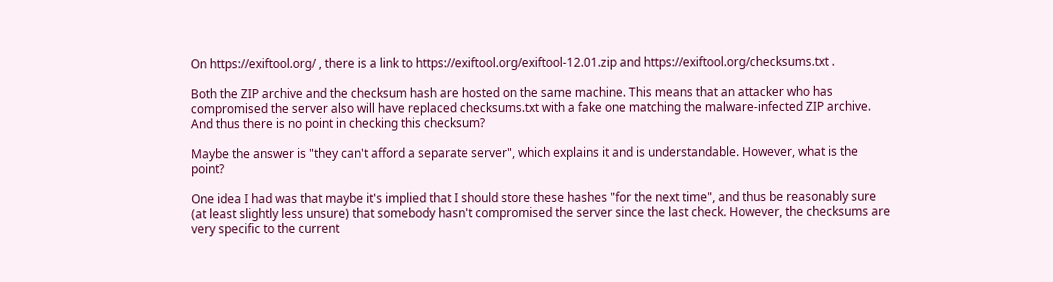On https://exiftool.org/ , there is a link to https://exiftool.org/exiftool-12.01.zip and https://exiftool.org/checksums.txt .

Both the ZIP archive and the checksum hash are hosted on the same machine. This means that an attacker who has compromised the server also will have replaced checksums.txt with a fake one matching the malware-infected ZIP archive. And thus there is no point in checking this checksum?

Maybe the answer is "they can't afford a separate server", which explains it and is understandable. However, what is the point?

One idea I had was that maybe it's implied that I should store these hashes "for the next time", and thus be reasonably sure (at least slightly less unsure) that somebody hasn't compromised the server since the last check. However, the checksums are very specific to the current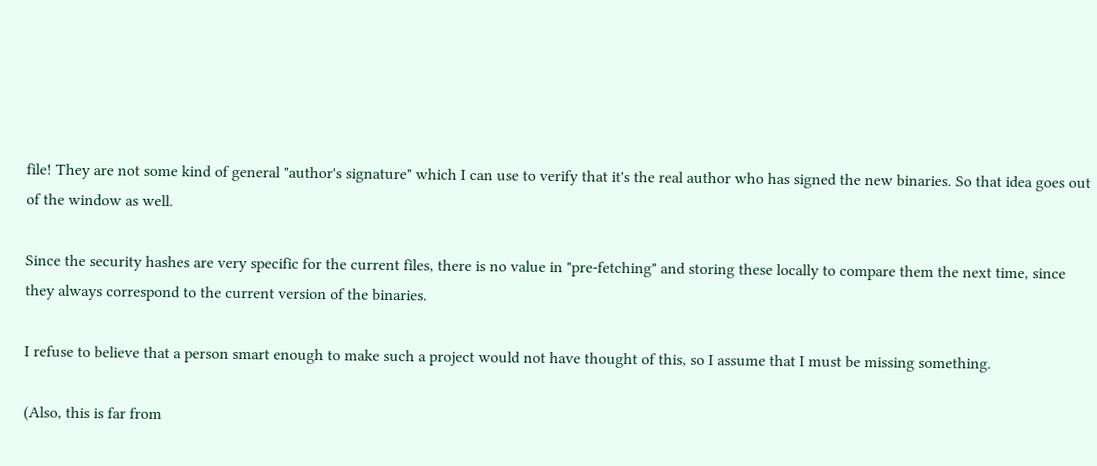file! They are not some kind of general "author's signature" which I can use to verify that it's the real author who has signed the new binaries. So that idea goes out of the window as well.

Since the security hashes are very specific for the current files, there is no value in "pre-fetching" and storing these locally to compare them the next time, since they always correspond to the current version of the binaries.

I refuse to believe that a person smart enough to make such a project would not have thought of this, so I assume that I must be missing something.

(Also, this is far from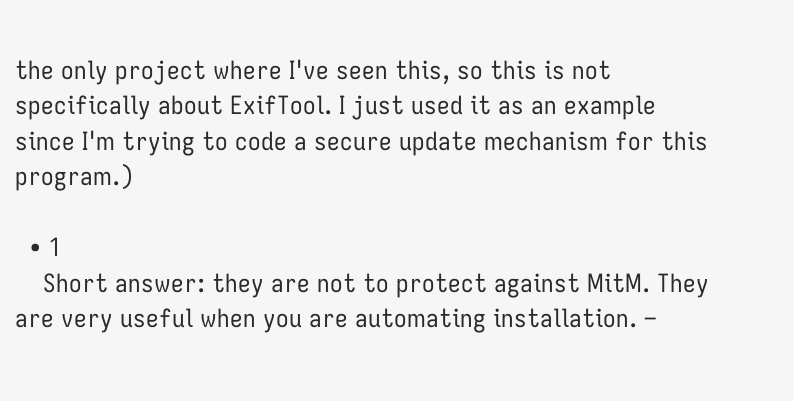the only project where I've seen this, so this is not specifically about ExifTool. I just used it as an example since I'm trying to code a secure update mechanism for this program.)

  • 1
    Short answer: they are not to protect against MitM. They are very useful when you are automating installation. –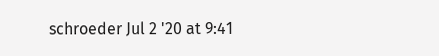schroeder Jul 2 '20 at 9:41